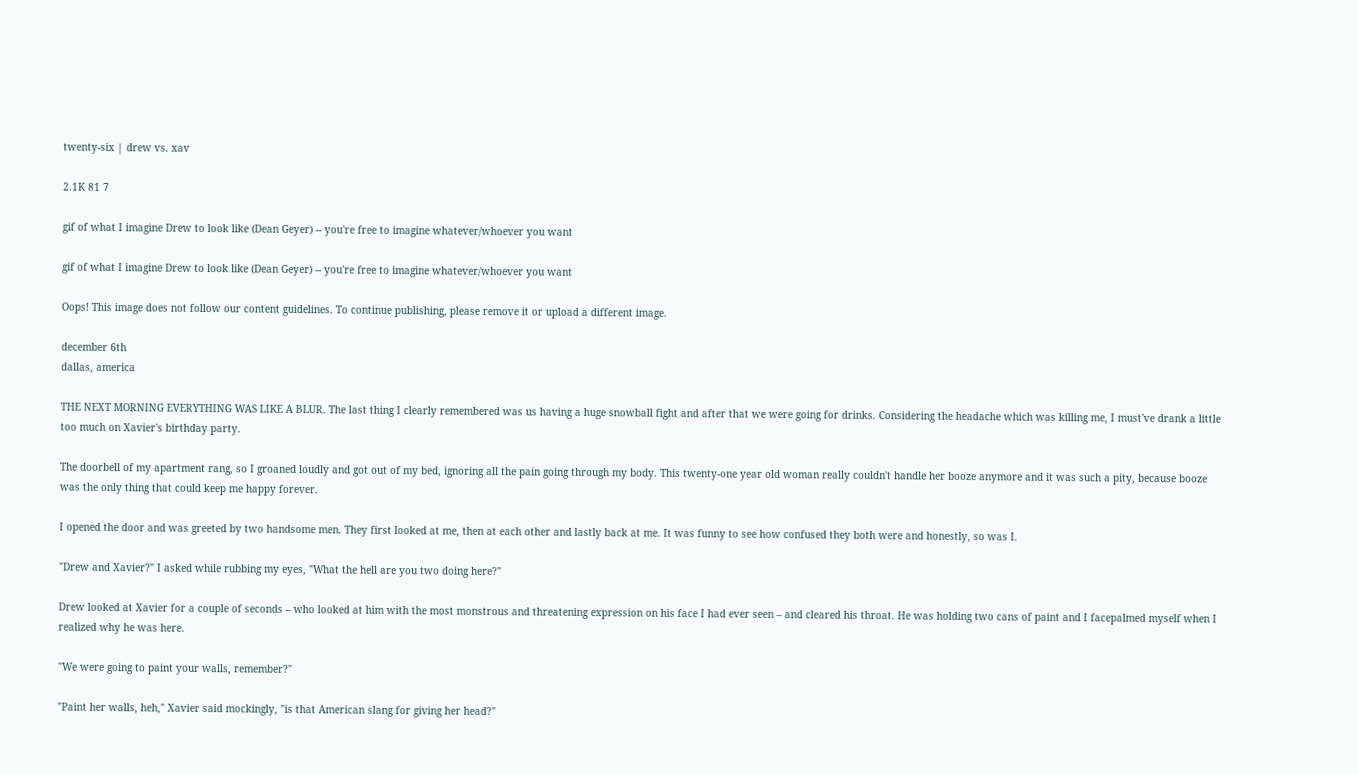twenty-six | drew vs. xav

2.1K 81 7

gif of what I imagine Drew to look like (Dean Geyer) -- you're free to imagine whatever/whoever you want

gif of what I imagine Drew to look like (Dean Geyer) -- you're free to imagine whatever/whoever you want

Oops! This image does not follow our content guidelines. To continue publishing, please remove it or upload a different image.

december 6th
dallas, america

THE NEXT MORNING EVERYTHING WAS LIKE A BLUR. The last thing I clearly remembered was us having a huge snowball fight and after that we were going for drinks. Considering the headache which was killing me, I must've drank a little too much on Xavier's birthday party.

The doorbell of my apartment rang, so I groaned loudly and got out of my bed, ignoring all the pain going through my body. This twenty-one year old woman really couldn't handle her booze anymore and it was such a pity, because booze was the only thing that could keep me happy forever.

I opened the door and was greeted by two handsome men. They first looked at me, then at each other and lastly back at me. It was funny to see how confused they both were and honestly, so was I.

"Drew and Xavier?" I asked while rubbing my eyes, "What the hell are you two doing here?"

Drew looked at Xavier for a couple of seconds – who looked at him with the most monstrous and threatening expression on his face I had ever seen – and cleared his throat. He was holding two cans of paint and I facepalmed myself when I realized why he was here.

"We were going to paint your walls, remember?"

"Paint her walls, heh," Xavier said mockingly, "is that American slang for giving her head?"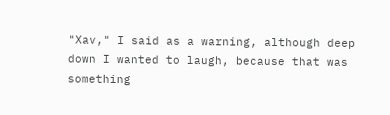"Xav," I said as a warning, although deep down I wanted to laugh, because that was something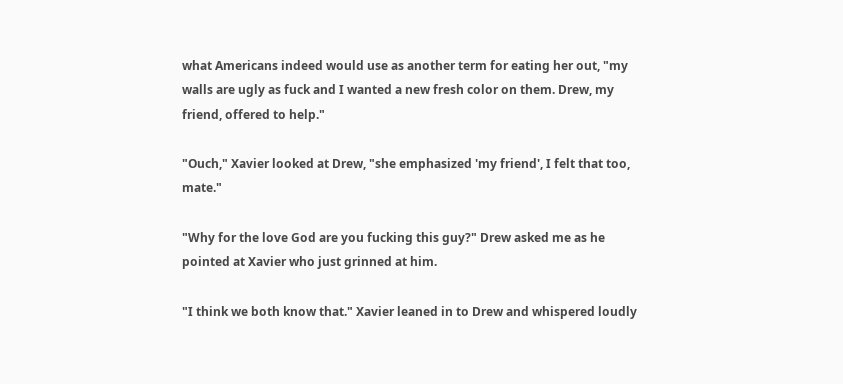what Americans indeed would use as another term for eating her out, "my walls are ugly as fuck and I wanted a new fresh color on them. Drew, my friend, offered to help."

"Ouch," Xavier looked at Drew, "she emphasized 'my friend', I felt that too, mate."

"Why for the love God are you fucking this guy?" Drew asked me as he pointed at Xavier who just grinned at him.

"I think we both know that." Xavier leaned in to Drew and whispered loudly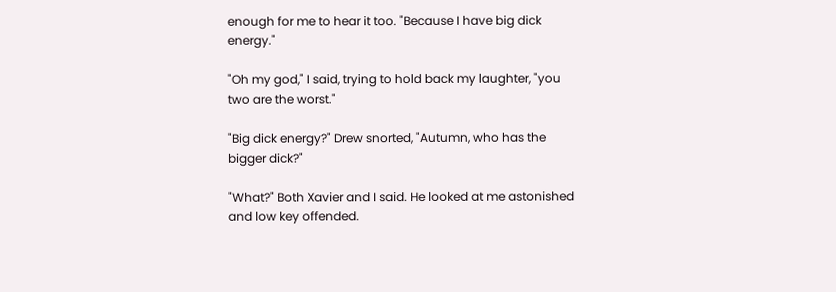enough for me to hear it too. "Because I have big dick energy."

"Oh my god," I said, trying to hold back my laughter, "you two are the worst."

"Big dick energy?" Drew snorted, "Autumn, who has the bigger dick?"

"What?" Both Xavier and I said. He looked at me astonished and low key offended.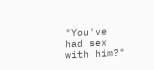"You've had sex with him?"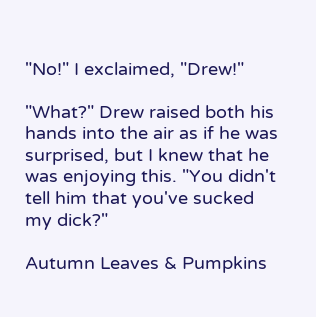"No!" I exclaimed, "Drew!"

"What?" Drew raised both his hands into the air as if he was surprised, but I knew that he was enjoying this. "You didn't tell him that you've sucked my dick?"

Autumn Leaves & Pumpkins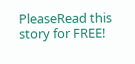PleaseRead this story for FREE!